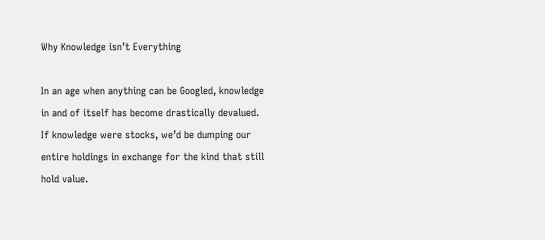Why Knowledge isn’t Everything

In an age when anything can be Googled, knowledge in and of itself has become drastically devalued. If knowledge were stocks, we’d be dumping our entire holdings in exchange for the kind that still hold value.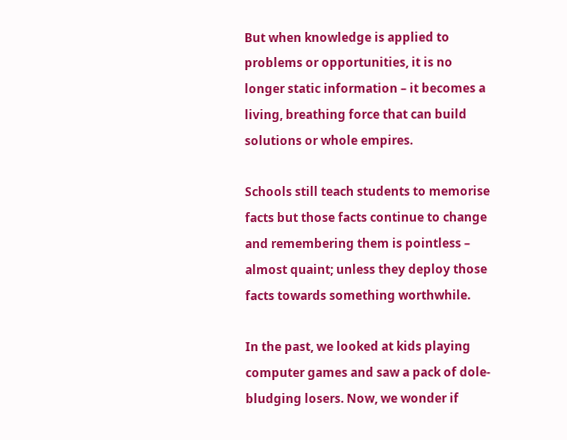But when knowledge is applied to problems or opportunities, it is no longer static information – it becomes a living, breathing force that can build solutions or whole empires.

Schools still teach students to memorise facts but those facts continue to change and remembering them is pointless – almost quaint; unless they deploy those facts towards something worthwhile.

In the past, we looked at kids playing computer games and saw a pack of dole-bludging losers. Now, we wonder if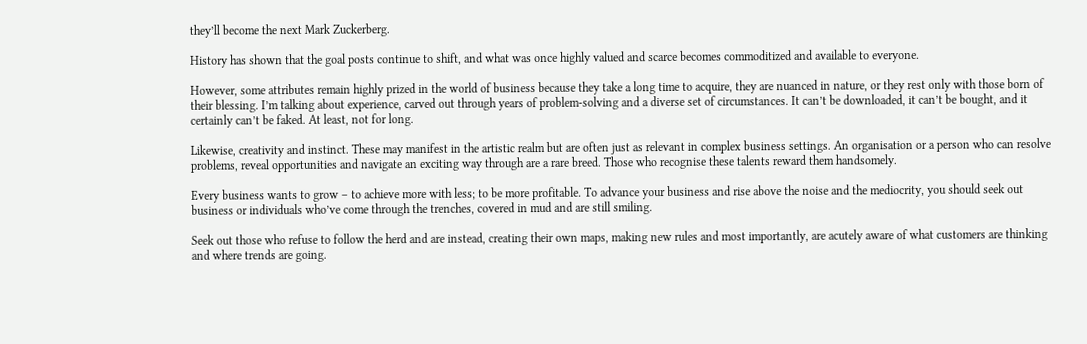they’ll become the next Mark Zuckerberg.

History has shown that the goal posts continue to shift, and what was once highly valued and scarce becomes commoditized and available to everyone.

However, some attributes remain highly prized in the world of business because they take a long time to acquire, they are nuanced in nature, or they rest only with those born of their blessing. I’m talking about experience, carved out through years of problem-solving and a diverse set of circumstances. It can’t be downloaded, it can’t be bought, and it certainly can’t be faked. At least, not for long.

Likewise, creativity and instinct. These may manifest in the artistic realm but are often just as relevant in complex business settings. An organisation or a person who can resolve problems, reveal opportunities and navigate an exciting way through are a rare breed. Those who recognise these talents reward them handsomely.

Every business wants to grow – to achieve more with less; to be more profitable. To advance your business and rise above the noise and the mediocrity, you should seek out business or individuals who’ve come through the trenches, covered in mud and are still smiling.

Seek out those who refuse to follow the herd and are instead, creating their own maps, making new rules and most importantly, are acutely aware of what customers are thinking and where trends are going.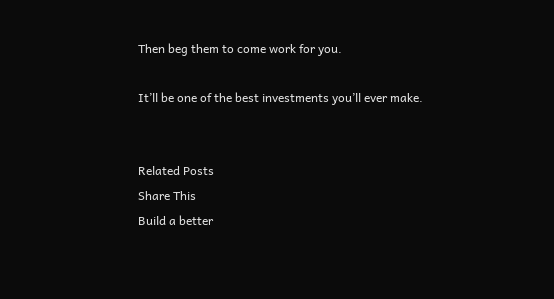Then beg them to come work for you.

It’ll be one of the best investments you’ll ever make.


Related Posts
Share This
Build a better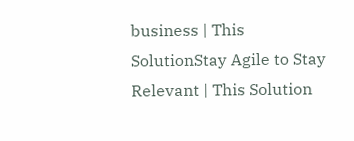business | This SolutionStay Agile to Stay Relevant | This Solution